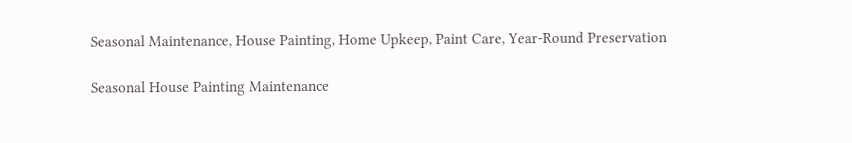Seasonal Maintenance, House Painting, Home Upkeep, Paint Care, Year-Round Preservation

Seasonal House Painting Maintenance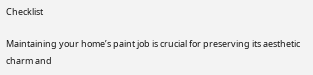Checklist

Maintaining your home’s paint job is crucial for preserving its aesthetic charm and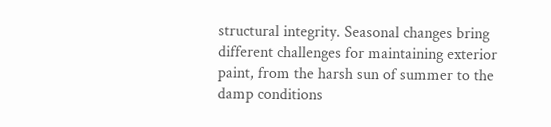structural integrity. Seasonal changes bring different challenges for maintaining exterior paint, from the harsh sun of summer to the damp conditions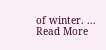of winter. ... Read More